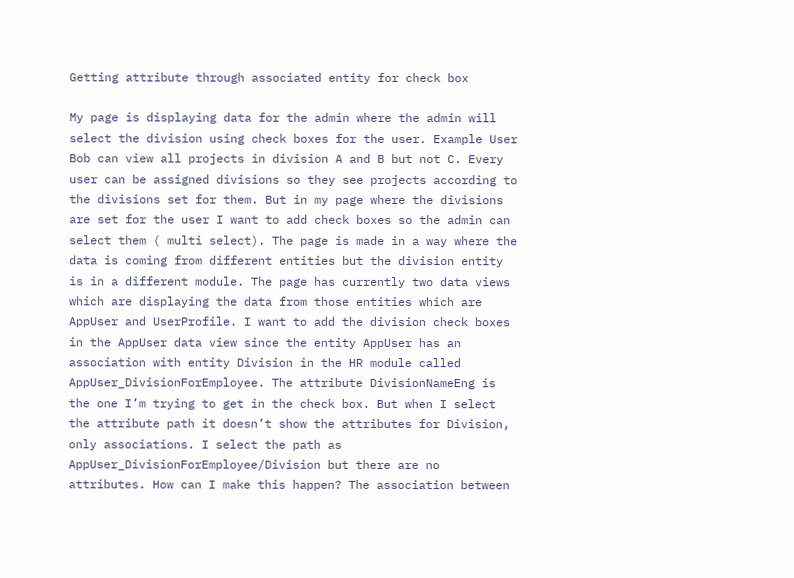Getting attribute through associated entity for check box

My page is displaying data for the admin where the admin will select the division using check boxes for the user. Example User Bob can view all projects in division A and B but not C. Every user can be assigned divisions so they see projects according to the divisions set for them. But in my page where the divisions are set for the user I want to add check boxes so the admin can select them ( multi select). The page is made in a way where the data is coming from different entities but the division entity is in a different module. The page has currently two data views which are displaying the data from those entities which are AppUser and UserProfile. I want to add the division check boxes in the AppUser data view since the entity AppUser has an association with entity Division in the HR module called AppUser_DivisionForEmployee. The attribute DivisionNameEng is the one I’m trying to get in the check box. But when I select the attribute path it doesn’t show the attributes for Division, only associations. I select the path as AppUser_DivisionForEmployee/Division but there are no attributes. How can I make this happen? The association between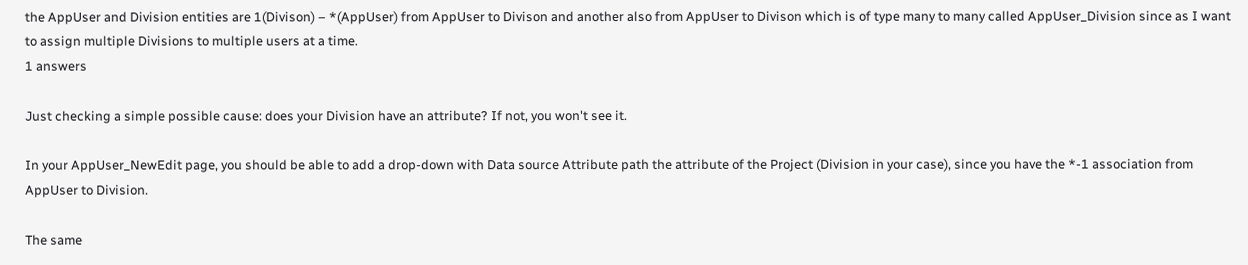the AppUser and Division entities are 1(Divison) – *(AppUser) from AppUser to Divison and another also from AppUser to Divison which is of type many to many called AppUser_Division since as I want to assign multiple Divisions to multiple users at a time.
1 answers

Just checking a simple possible cause: does your Division have an attribute? If not, you won't see it.

In your AppUser_NewEdit page, you should be able to add a drop-down with Data source Attribute path the attribute of the Project (Division in your case), since you have the *-1 association from AppUser to Division.

The same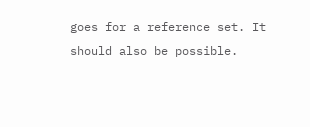goes for a reference set. It should also be possible.